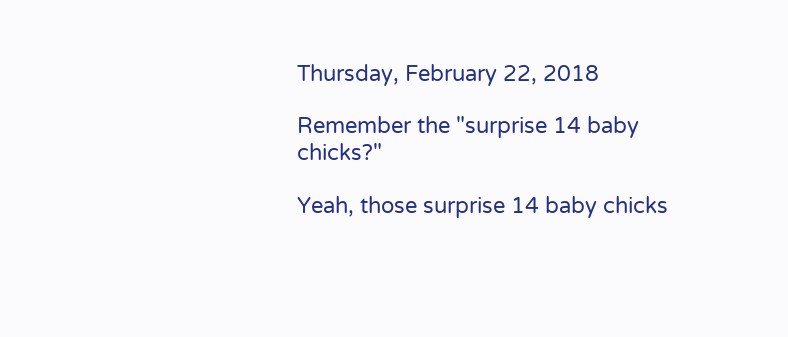Thursday, February 22, 2018

Remember the "surprise 14 baby chicks?"

Yeah, those surprise 14 baby chicks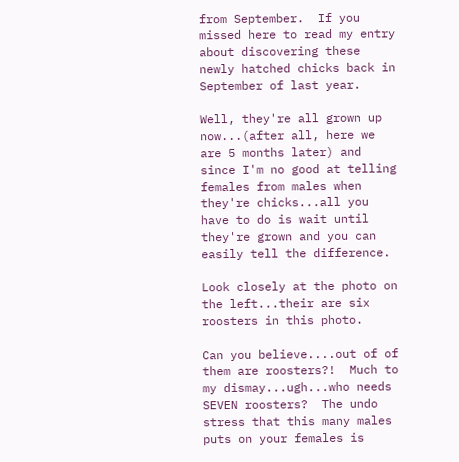from September.  If you missed here to read my entry about discovering these newly hatched chicks back in September of last year.

Well, they're all grown up now...(after all, here we are 5 months later) and since I'm no good at telling females from males when they're chicks...all you have to do is wait until they're grown and you can easily tell the difference.

Look closely at the photo on the left...their are six roosters in this photo.

Can you believe....out of of them are roosters?!  Much to my dismay...ugh...who needs SEVEN roosters?  The undo stress that this many males puts on your females is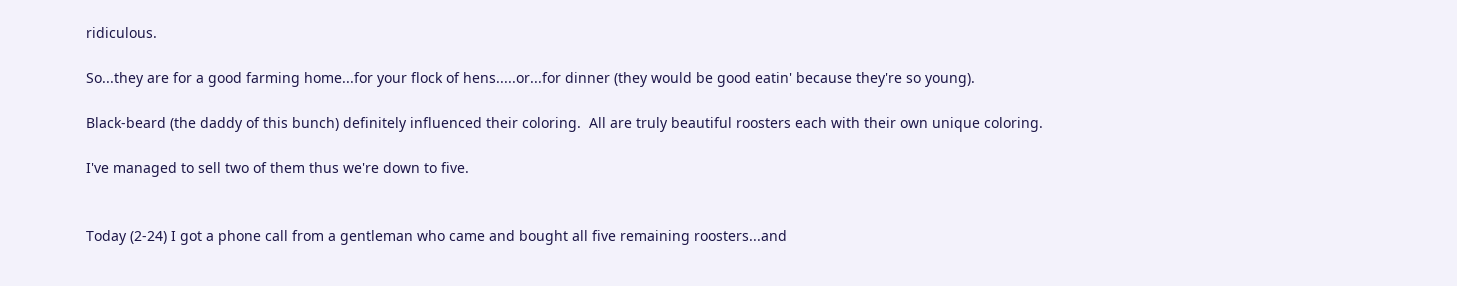ridiculous.

So...they are for a good farming home...for your flock of hens.....or...for dinner (they would be good eatin' because they're so young).

Black-beard (the daddy of this bunch) definitely influenced their coloring.  All are truly beautiful roosters each with their own unique coloring.

I've managed to sell two of them thus we're down to five.


Today (2-24) I got a phone call from a gentleman who came and bought all five remaining roosters...and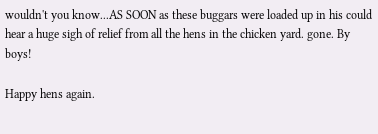wouldn't you know...AS SOON as these buggars were loaded up in his could hear a huge sigh of relief from all the hens in the chicken yard. gone. By boys!

Happy hens again.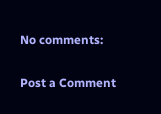No comments:

Post a Comment